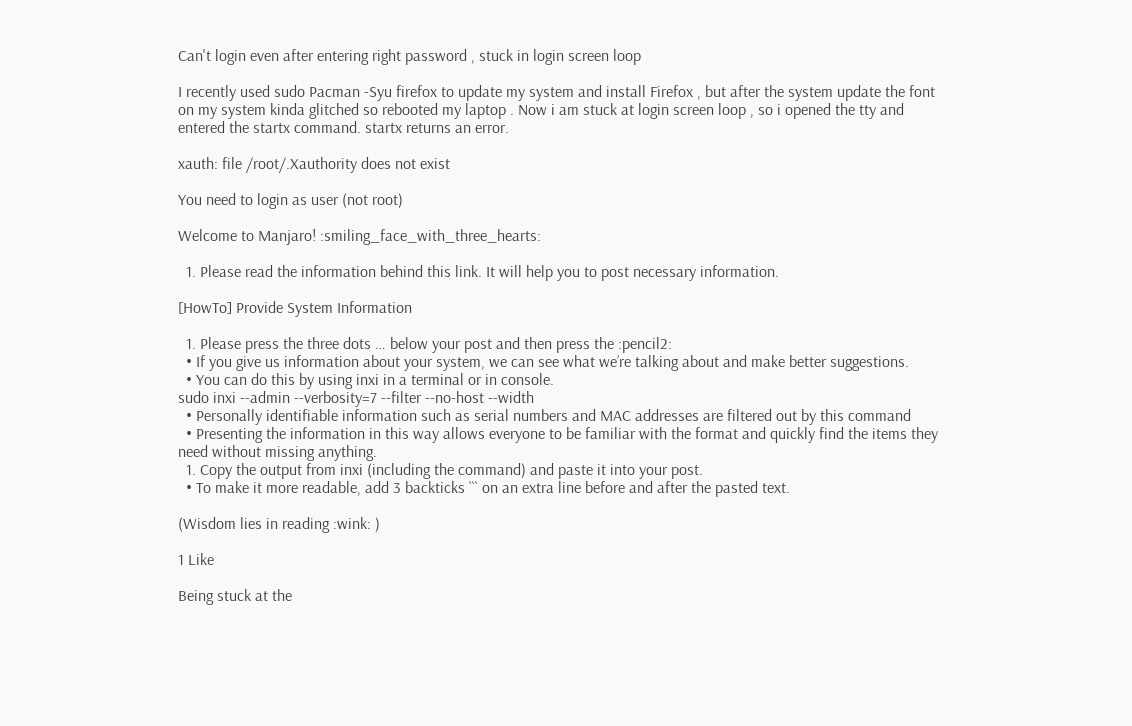Can't login even after entering right password , stuck in login screen loop

I recently used sudo Pacman -Syu firefox to update my system and install Firefox , but after the system update the font on my system kinda glitched so rebooted my laptop . Now i am stuck at login screen loop , so i opened the tty and entered the startx command. startx returns an error.

xauth: file /root/.Xauthority does not exist

You need to login as user (not root)

Welcome to Manjaro! :smiling_face_with_three_hearts:

  1. Please read the information behind this link. It will help you to post necessary information.

[HowTo] Provide System Information

  1. Please press the three dots … below your post and then press the :pencil2:
  • If you give us information about your system, we can see what we’re talking about and make better suggestions.
  • You can do this by using inxi in a terminal or in console.
sudo inxi --admin --verbosity=7 --filter --no-host --width
  • Personally identifiable information such as serial numbers and MAC addresses are filtered out by this command
  • Presenting the information in this way allows everyone to be familiar with the format and quickly find the items they need without missing anything.
  1. Copy the output from inxi (including the command) and paste it into your post.
  • To make it more readable, add 3 backticks ``` on an extra line before and after the pasted text.

(Wisdom lies in reading :wink: )

1 Like

Being stuck at the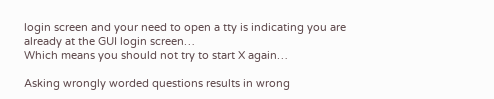login screen and your need to open a tty is indicating you are already at the GUI login screen…
Which means you should not try to start X again…

Asking wrongly worded questions results in wrong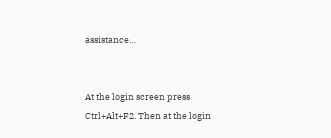assistance…


At the login screen press Ctrl+Alt+F2. Then at the login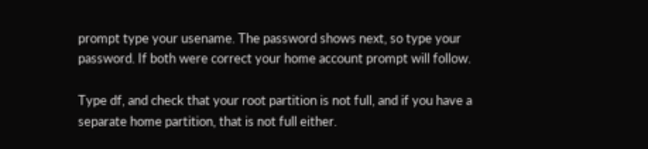prompt type your usename. The password shows next, so type your password. If both were correct your home account prompt will follow.

Type df, and check that your root partition is not full, and if you have a separate home partition, that is not full either.